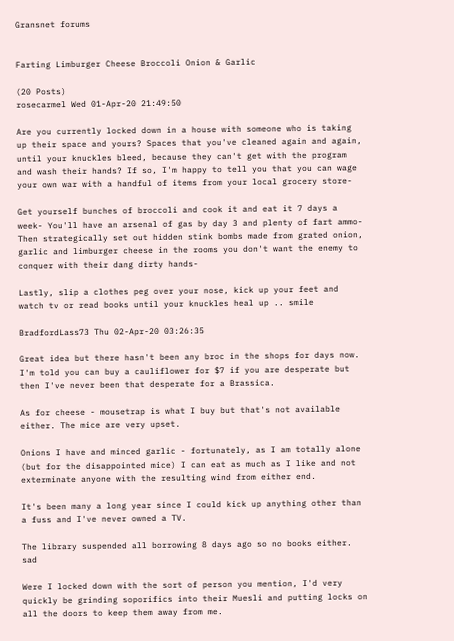Gransnet forums


Farting Limburger Cheese Broccoli Onion & Garlic

(20 Posts)
rosecarmel Wed 01-Apr-20 21:49:50

Are you currently locked down in a house with someone who is taking up their space and yours? Spaces that you've cleaned again and again, until your knuckles bleed, because they can't get with the program and wash their hands? If so, I'm happy to tell you that you can wage your own war with a handful of items from your local grocery store-

Get yourself bunches of broccoli and cook it and eat it 7 days a week- You'll have an arsenal of gas by day 3 and plenty of fart ammo- Then strategically set out hidden stink bombs made from grated onion, garlic and limburger cheese in the rooms you don't want the enemy to conquer with their dang dirty hands-

Lastly, slip a clothes peg over your nose, kick up your feet and watch tv or read books until your knuckles heal up .. smile

BradfordLass73 Thu 02-Apr-20 03:26:35

Great idea but there hasn't been any broc in the shops for days now. I'm told you can buy a cauliflower for $7 if you are desperate but then I've never been that desperate for a Brassica.

As for cheese - mousetrap is what I buy but that's not available either. The mice are very upset.

Onions I have and minced garlic - fortunately, as I am totally alone (but for the disappointed mice) I can eat as much as I like and not exterminate anyone with the resulting wind from either end.

It's been many a long year since I could kick up anything other than a fuss and I've never owned a TV.

The library suspended all borrowing 8 days ago so no books either. sad

Were I locked down with the sort of person you mention, I'd very quickly be grinding soporifics into their Muesli and putting locks on all the doors to keep them away from me.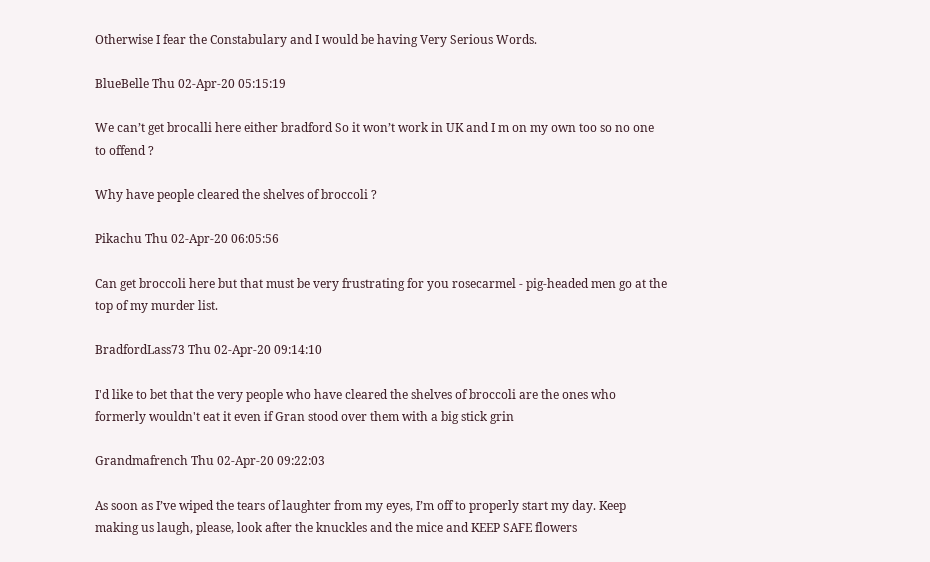Otherwise I fear the Constabulary and I would be having Very Serious Words.

BlueBelle Thu 02-Apr-20 05:15:19

We can’t get brocalli here either bradford So it won’t work in UK and I m on my own too so no one to offend ?

Why have people cleared the shelves of broccoli ?

Pikachu Thu 02-Apr-20 06:05:56

Can get broccoli here but that must be very frustrating for you rosecarmel - pig-headed men go at the top of my murder list.

BradfordLass73 Thu 02-Apr-20 09:14:10

I'd like to bet that the very people who have cleared the shelves of broccoli are the ones who formerly wouldn't eat it even if Gran stood over them with a big stick grin

Grandmafrench Thu 02-Apr-20 09:22:03

As soon as I’ve wiped the tears of laughter from my eyes, I’m off to properly start my day. Keep making us laugh, please, look after the knuckles and the mice and KEEP SAFE flowers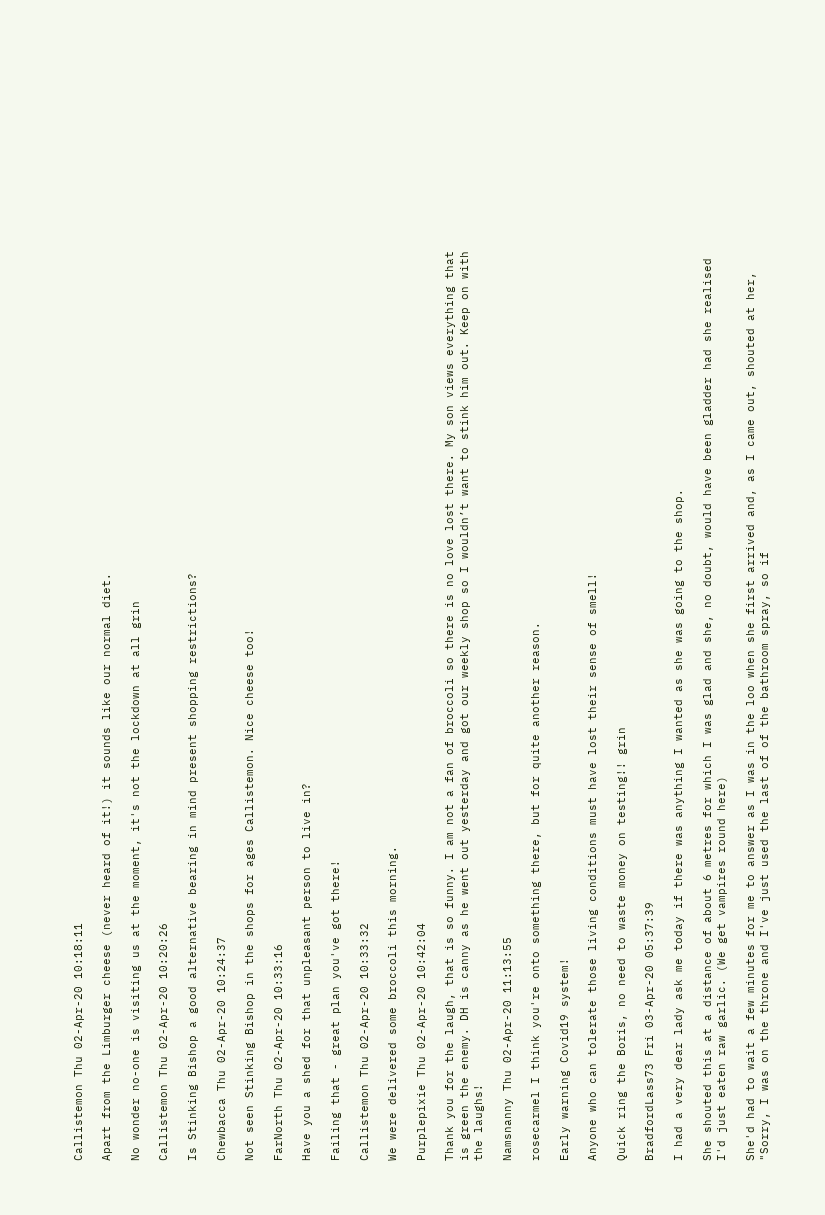Callistemon Thu 02-Apr-20 10:18:11

Apart from the Limburger cheese (never heard of it!) it sounds like our normal diet.

No wonder no-one is visiting us at the moment, it's not the lockdown at all grin

Callistemon Thu 02-Apr-20 10:20:26

Is Stinking Bishop a good alternative bearing in mind present shopping restrictions?

Chewbacca Thu 02-Apr-20 10:24:37

Not seen Stinking Bishop in the shops for ages Callistemon. Nice cheese too!

FarNorth Thu 02-Apr-20 10:33:16

Have you a shed for that unpleasant person to live in?

Failing that - great plan you've got there!

Callistemon Thu 02-Apr-20 10:33:32

We were delivered some broccoli this morning.

Purplepixie Thu 02-Apr-20 10:42:04

Thank you for the laugh, that is so funny. I am not a fan of broccoli so there is no love lost there. My son views everything that is green the enemy. DH is canny as he went out yesterday and got our weekly shop so I wouldn’t want to stink him out. Keep on with the laughs!

Namsnanny Thu 02-Apr-20 11:13:55

rosecarmel I think you're onto something there, but for quite another reason.

Early warning Covid19 system!

Anyone who can tolerate those living conditions must have lost their sense of smell!

Quick ring the Boris, no need to waste money on testing!! grin

BradfordLass73 Fri 03-Apr-20 05:37:39

I had a very dear lady ask me today if there was anything I wanted as she was going to the shop.

She shouted this at a distance of about 6 metres for which I was glad and she, no doubt, would have been gladder had she realised I'd just eaten raw garlic. (We get vampires round here)

She'd had to wait a few minutes for me to answer as I was in the loo when she first arrived and, as I came out, shouted at her, "Sorry, I was on the throne and I've just used the last of of the bathroom spray, so if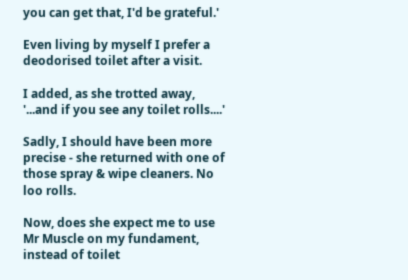you can get that, I'd be grateful.'

Even living by myself I prefer a deodorised toilet after a visit.

I added, as she trotted away, '...and if you see any toilet rolls....'

Sadly, I should have been more precise - she returned with one of those spray & wipe cleaners. No loo rolls.

Now, does she expect me to use Mr Muscle on my fundament, instead of toilet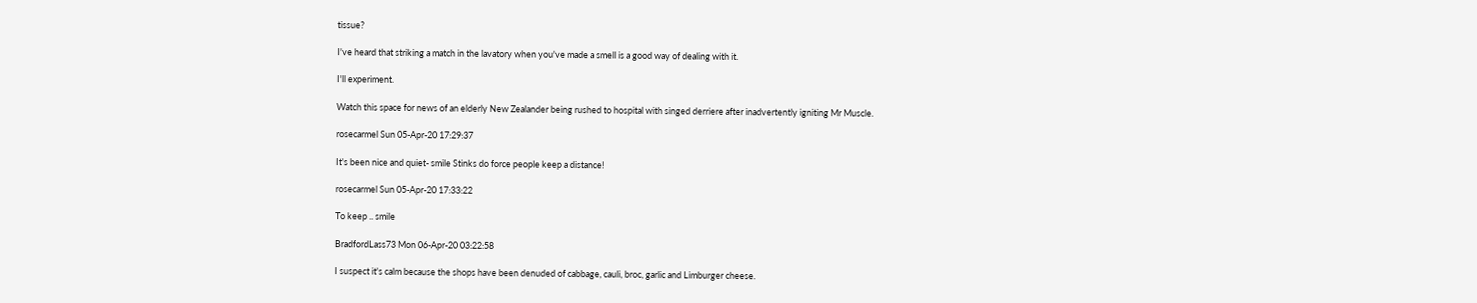tissue?

I've heard that striking a match in the lavatory when you've made a smell is a good way of dealing with it.

I'll experiment.

Watch this space for news of an elderly New Zealander being rushed to hospital with singed derriere after inadvertently igniting Mr Muscle.

rosecarmel Sun 05-Apr-20 17:29:37

It's been nice and quiet- smile Stinks do force people keep a distance!

rosecarmel Sun 05-Apr-20 17:33:22

To keep .. smile

BradfordLass73 Mon 06-Apr-20 03:22:58

I suspect it's calm because the shops have been denuded of cabbage, cauli, broc, garlic and Limburger cheese.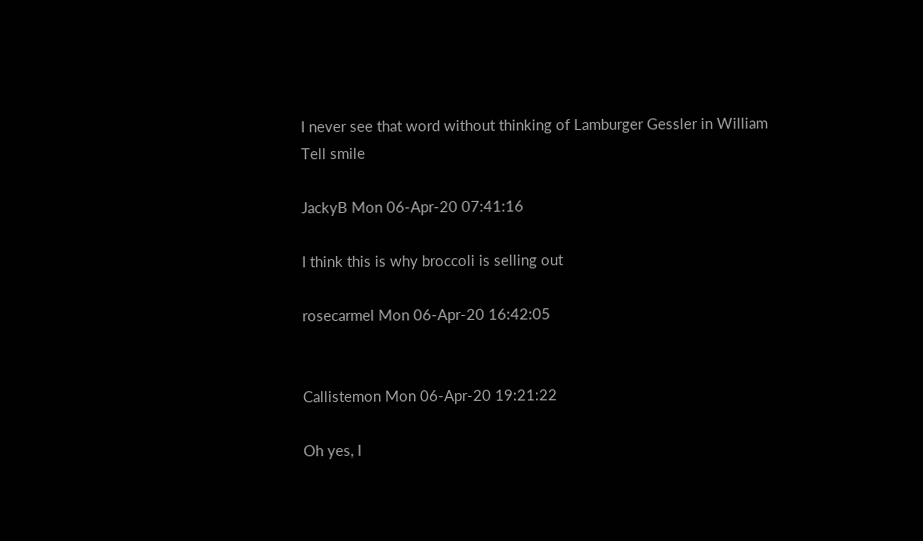I never see that word without thinking of Lamburger Gessler in William Tell smile

JackyB Mon 06-Apr-20 07:41:16

I think this is why broccoli is selling out

rosecarmel Mon 06-Apr-20 16:42:05


Callistemon Mon 06-Apr-20 19:21:22

Oh yes, I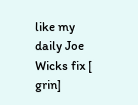like my daily Joe Wicks fix [ grin]